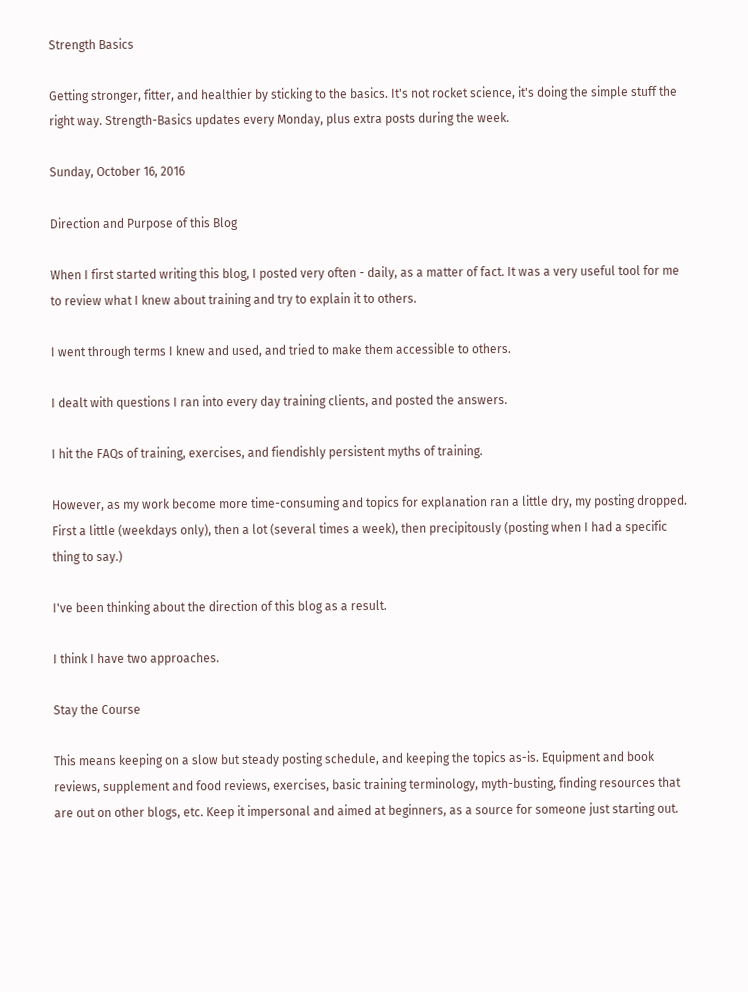Strength Basics

Getting stronger, fitter, and healthier by sticking to the basics. It's not rocket science, it's doing the simple stuff the right way. Strength-Basics updates every Monday, plus extra posts during the week.

Sunday, October 16, 2016

Direction and Purpose of this Blog

When I first started writing this blog, I posted very often - daily, as a matter of fact. It was a very useful tool for me to review what I knew about training and try to explain it to others.

I went through terms I knew and used, and tried to make them accessible to others.

I dealt with questions I ran into every day training clients, and posted the answers.

I hit the FAQs of training, exercises, and fiendishly persistent myths of training.

However, as my work become more time-consuming and topics for explanation ran a little dry, my posting dropped. First a little (weekdays only), then a lot (several times a week), then precipitously (posting when I had a specific thing to say.)

I've been thinking about the direction of this blog as a result.

I think I have two approaches.

Stay the Course

This means keeping on a slow but steady posting schedule, and keeping the topics as-is. Equipment and book reviews, supplement and food reviews, exercises, basic training terminology, myth-busting, finding resources that are out on other blogs, etc. Keep it impersonal and aimed at beginners, as a source for someone just starting out.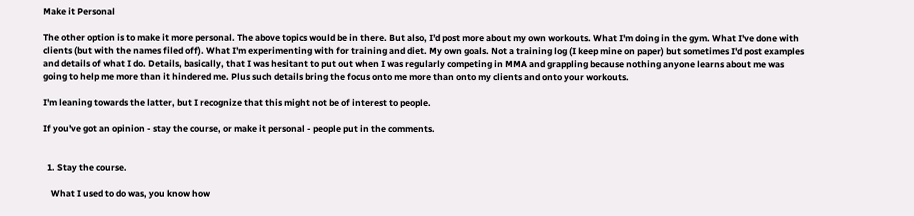Make it Personal

The other option is to make it more personal. The above topics would be in there. But also, I'd post more about my own workouts. What I'm doing in the gym. What I've done with clients (but with the names filed off). What I'm experimenting with for training and diet. My own goals. Not a training log (I keep mine on paper) but sometimes I'd post examples and details of what I do. Details, basically, that I was hesitant to put out when I was regularly competing in MMA and grappling because nothing anyone learns about me was going to help me more than it hindered me. Plus such details bring the focus onto me more than onto my clients and onto your workouts.

I'm leaning towards the latter, but I recognize that this might not be of interest to people.

If you've got an opinion - stay the course, or make it personal - people put in the comments.


  1. Stay the course.

    What I used to do was, you know how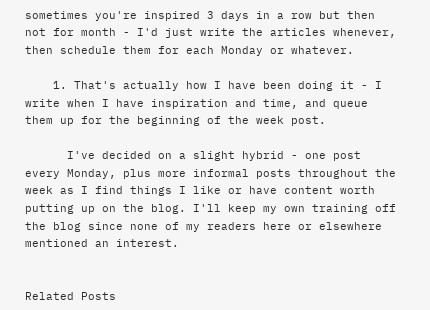sometimes you're inspired 3 days in a row but then not for month - I'd just write the articles whenever, then schedule them for each Monday or whatever.

    1. That's actually how I have been doing it - I write when I have inspiration and time, and queue them up for the beginning of the week post.

      I've decided on a slight hybrid - one post every Monday, plus more informal posts throughout the week as I find things I like or have content worth putting up on the blog. I'll keep my own training off the blog since none of my readers here or elsewhere mentioned an interest.


Related Posts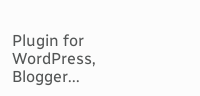Plugin for WordPress, Blogger...